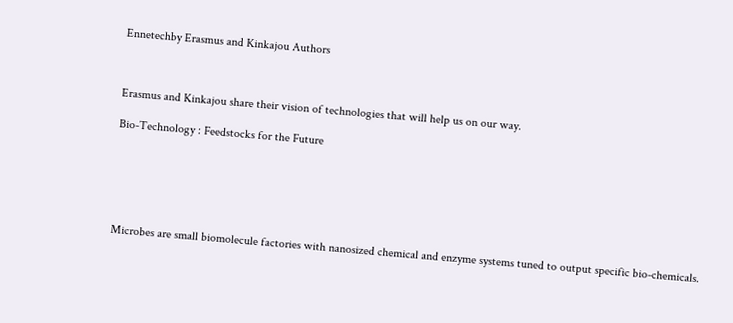Ennetechby Erasmus and Kinkajou Authors



Erasmus and Kinkajou share their vision of technologies that will help us on our way.

Bio-Technology : Feedstocks for the Future






Microbes are small biomolecule factories with nanosized chemical and enzyme systems tuned to output specific bio-chemicals.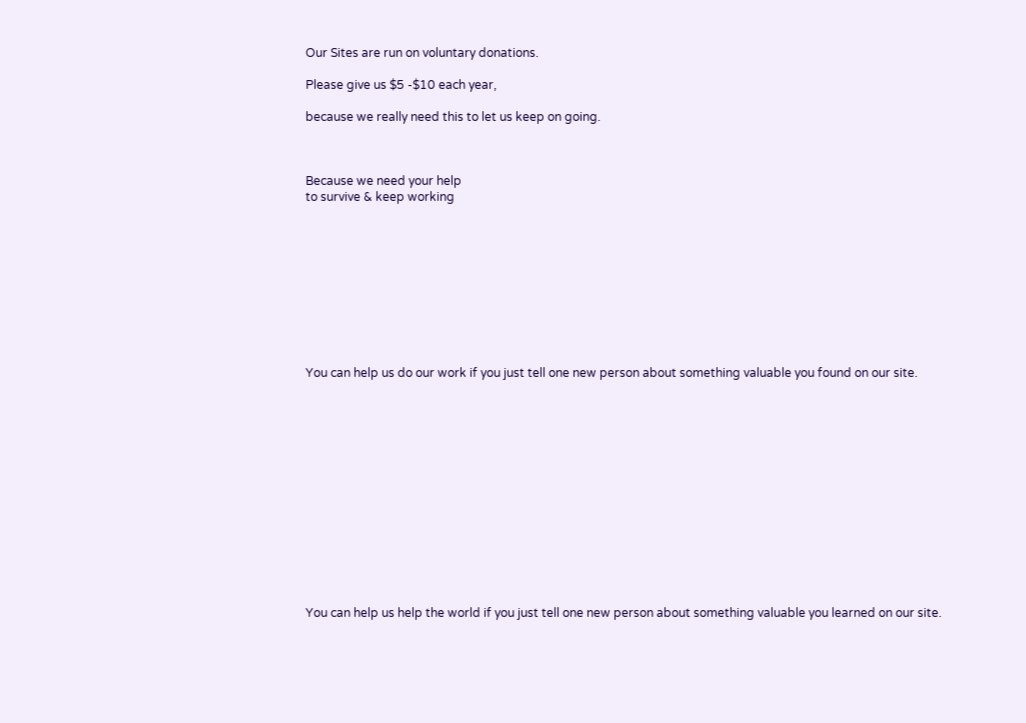Our Sites are run on voluntary donations.

Please give us $5 -$10 each year,

because we really need this to let us keep on going.



Because we need your help
to survive & keep working










You can help us do our work if you just tell one new person about something valuable you found on our site.














You can help us help the world if you just tell one new person about something valuable you learned on our site.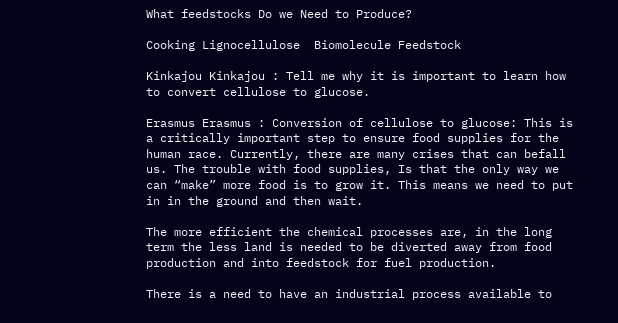What feedstocks Do we Need to Produce?

Cooking Lignocellulose  Biomolecule Feedstock

Kinkajou Kinkajou : Tell me why it is important to learn how to convert cellulose to glucose.

Erasmus Erasmus : Conversion of cellulose to glucose: This is a critically important step to ensure food supplies for the human race. Currently, there are many crises that can befall us. The trouble with food supplies, Is that the only way we can “make” more food is to grow it. This means we need to put in in the ground and then wait.

The more efficient the chemical processes are, in the long term the less land is needed to be diverted away from food production and into feedstock for fuel production.

There is a need to have an industrial process available to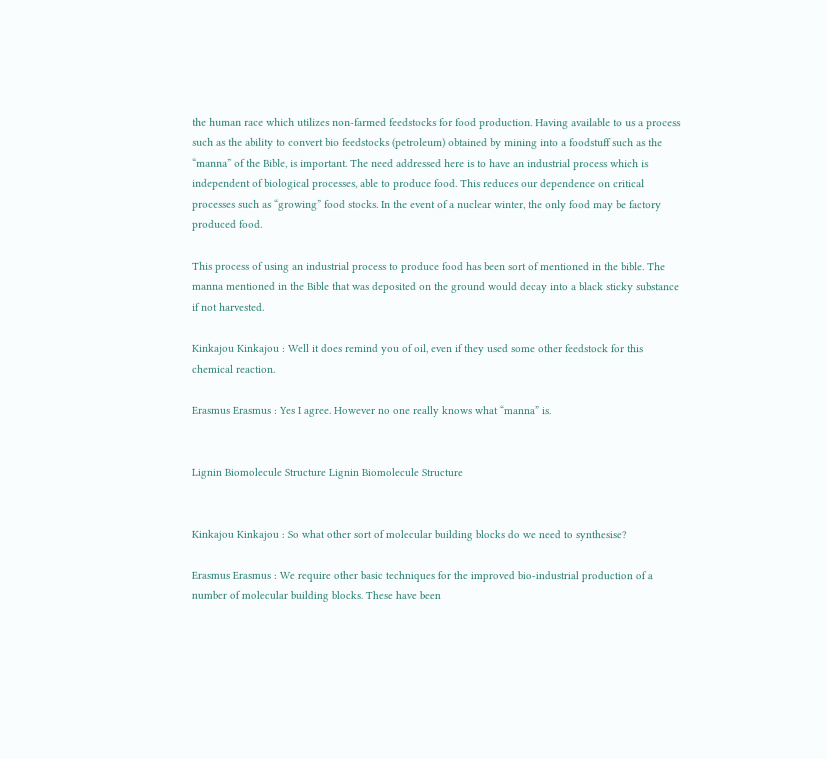the human race which utilizes non-farmed feedstocks for food production. Having available to us a process such as the ability to convert bio feedstocks (petroleum) obtained by mining into a foodstuff such as the “manna” of the Bible, is important. The need addressed here is to have an industrial process which is independent of biological processes, able to produce food. This reduces our dependence on critical processes such as “growing” food stocks. In the event of a nuclear winter, the only food may be factory produced food.

This process of using an industrial process to produce food has been sort of mentioned in the bible. The manna mentioned in the Bible that was deposited on the ground would decay into a black sticky substance if not harvested.

Kinkajou Kinkajou : Well it does remind you of oil, even if they used some other feedstock for this chemical reaction.

Erasmus Erasmus : Yes I agree. However no one really knows what “manna” is.


Lignin Biomolecule Structure Lignin Biomolecule Structure


Kinkajou Kinkajou : So what other sort of molecular building blocks do we need to synthesise?

Erasmus Erasmus : We require other basic techniques for the improved bio-industrial production of a number of molecular building blocks. These have been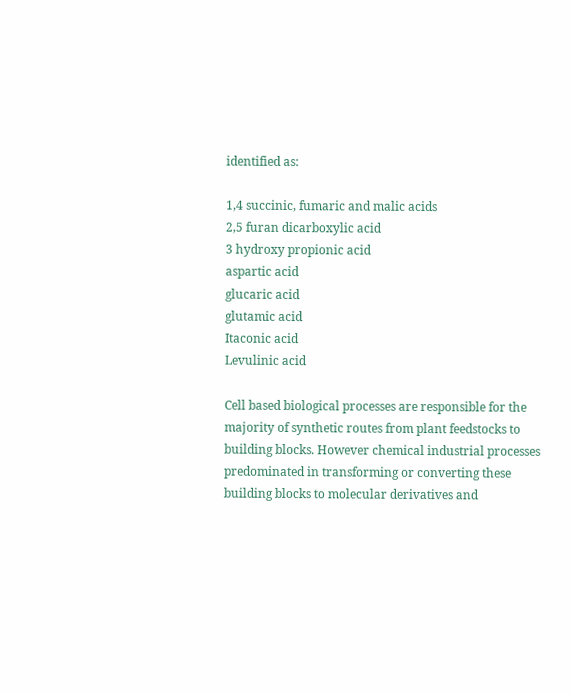identified as:

1,4 succinic, fumaric and malic acids
2,5 furan dicarboxylic acid
3 hydroxy propionic acid
aspartic acid
glucaric acid
glutamic acid
Itaconic acid
Levulinic acid

Cell based biological processes are responsible for the majority of synthetic routes from plant feedstocks to building blocks. However chemical industrial processes predominated in transforming or converting these building blocks to molecular derivatives and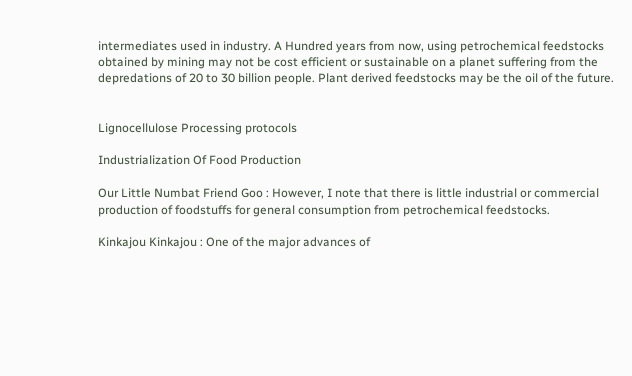intermediates used in industry. A Hundred years from now, using petrochemical feedstocks obtained by mining may not be cost efficient or sustainable on a planet suffering from the depredations of 20 to 30 billion people. Plant derived feedstocks may be the oil of the future.


Lignocellulose Processing protocols

Industrialization Of Food Production

Our Little Numbat Friend Goo : However, I note that there is little industrial or commercial production of foodstuffs for general consumption from petrochemical feedstocks.

Kinkajou Kinkajou : One of the major advances of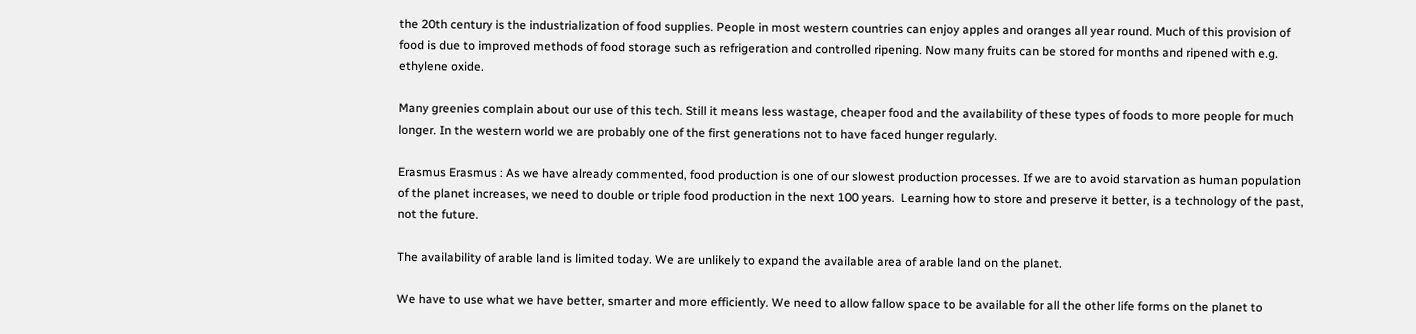the 20th century is the industrialization of food supplies. People in most western countries can enjoy apples and oranges all year round. Much of this provision of food is due to improved methods of food storage such as refrigeration and controlled ripening. Now many fruits can be stored for months and ripened with e.g. ethylene oxide.

Many greenies complain about our use of this tech. Still it means less wastage, cheaper food and the availability of these types of foods to more people for much longer. In the western world we are probably one of the first generations not to have faced hunger regularly.

Erasmus Erasmus : As we have already commented, food production is one of our slowest production processes. If we are to avoid starvation as human population of the planet increases, we need to double or triple food production in the next 100 years.  Learning how to store and preserve it better, is a technology of the past, not the future.

The availability of arable land is limited today. We are unlikely to expand the available area of arable land on the planet.

We have to use what we have better, smarter and more efficiently. We need to allow fallow space to be available for all the other life forms on the planet to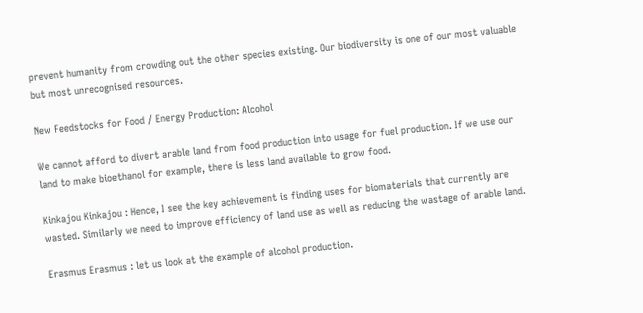prevent humanity from crowding out the other species existing. Our biodiversity is one of our most valuable but most unrecognised resources.

New Feedstocks for Food / Energy Production: Alcohol

We cannot afford to divert arable land from food production into usage for fuel production. If we use our land to make bioethanol for example, there is less land available to grow food.

Kinkajou Kinkajou : Hence, I see the key achievement is finding uses for biomaterials that currently are wasted. Similarly we need to improve efficiency of land use as well as reducing the wastage of arable land.

Erasmus Erasmus : let us look at the example of alcohol production.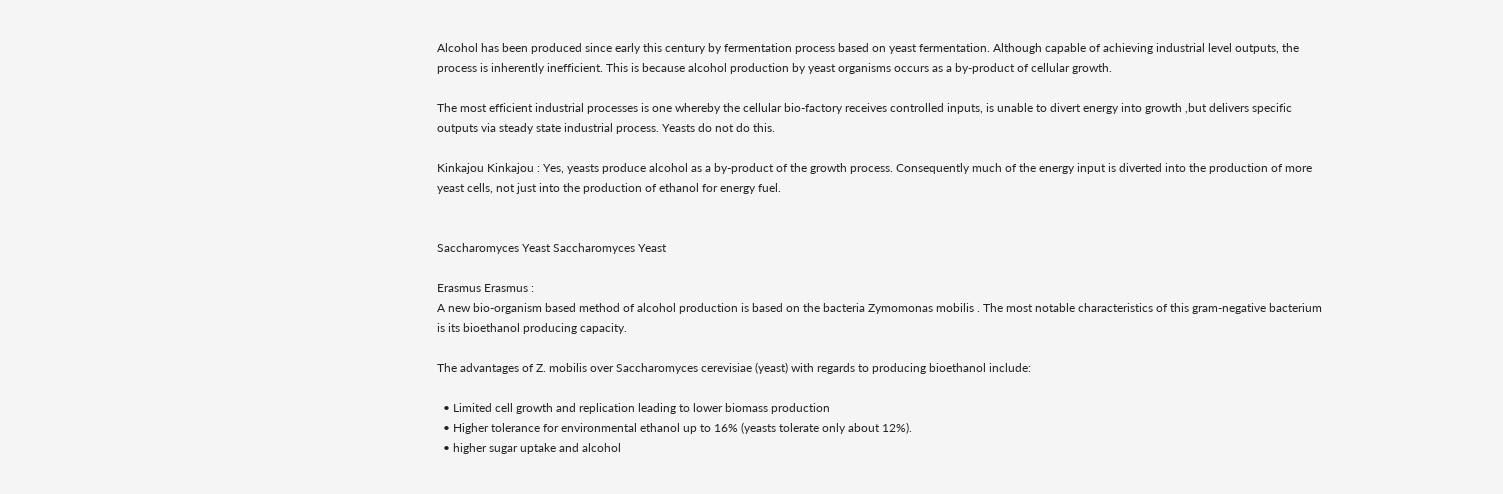Alcohol has been produced since early this century by fermentation process based on yeast fermentation. Although capable of achieving industrial level outputs, the process is inherently inefficient. This is because alcohol production by yeast organisms occurs as a by-product of cellular growth.

The most efficient industrial processes is one whereby the cellular bio-factory receives controlled inputs, is unable to divert energy into growth ,but delivers specific outputs via steady state industrial process. Yeasts do not do this.

Kinkajou Kinkajou : Yes, yeasts produce alcohol as a by-product of the growth process. Consequently much of the energy input is diverted into the production of more yeast cells, not just into the production of ethanol for energy fuel.


Saccharomyces Yeast Saccharomyces Yeast

Erasmus Erasmus :
A new bio-organism based method of alcohol production is based on the bacteria Zymomonas mobilis . The most notable characteristics of this gram-negative bacterium is its bioethanol producing capacity.

The advantages of Z. mobilis over Saccharomyces cerevisiae (yeast) with regards to producing bioethanol include:

  • Limited cell growth and replication leading to lower biomass production
  • Higher tolerance for environmental ethanol up to 16% (yeasts tolerate only about 12%).
  • higher sugar uptake and alcohol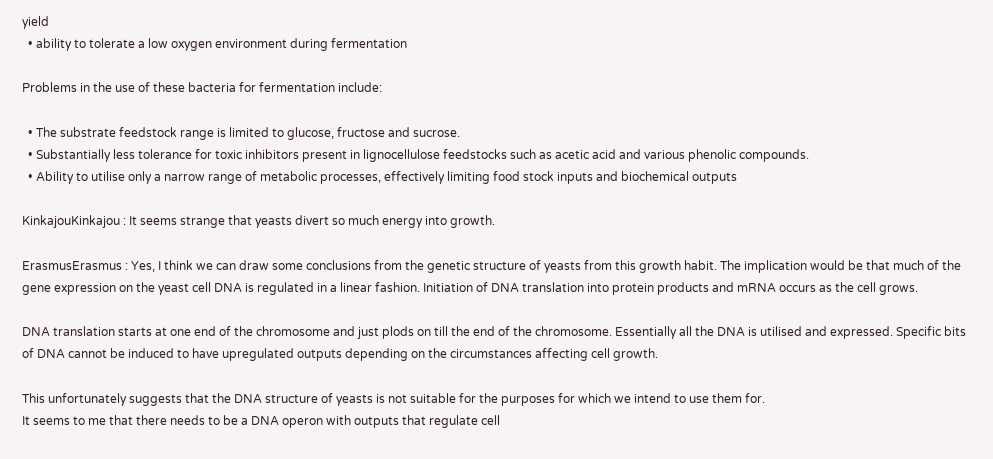yield
  • ability to tolerate a low oxygen environment during fermentation

Problems in the use of these bacteria for fermentation include:

  • The substrate feedstock range is limited to glucose, fructose and sucrose.
  • Substantially less tolerance for toxic inhibitors present in lignocellulose feedstocks such as acetic acid and various phenolic compounds.
  • Ability to utilise only a narrow range of metabolic processes, effectively limiting food stock inputs and biochemical outputs

KinkajouKinkajou : It seems strange that yeasts divert so much energy into growth.

ErasmusErasmus : Yes, I think we can draw some conclusions from the genetic structure of yeasts from this growth habit. The implication would be that much of the gene expression on the yeast cell DNA is regulated in a linear fashion. Initiation of DNA translation into protein products and mRNA occurs as the cell grows.

DNA translation starts at one end of the chromosome and just plods on till the end of the chromosome. Essentially all the DNA is utilised and expressed. Specific bits of DNA cannot be induced to have upregulated outputs depending on the circumstances affecting cell growth.

This unfortunately suggests that the DNA structure of yeasts is not suitable for the purposes for which we intend to use them for.
It seems to me that there needs to be a DNA operon with outputs that regulate cell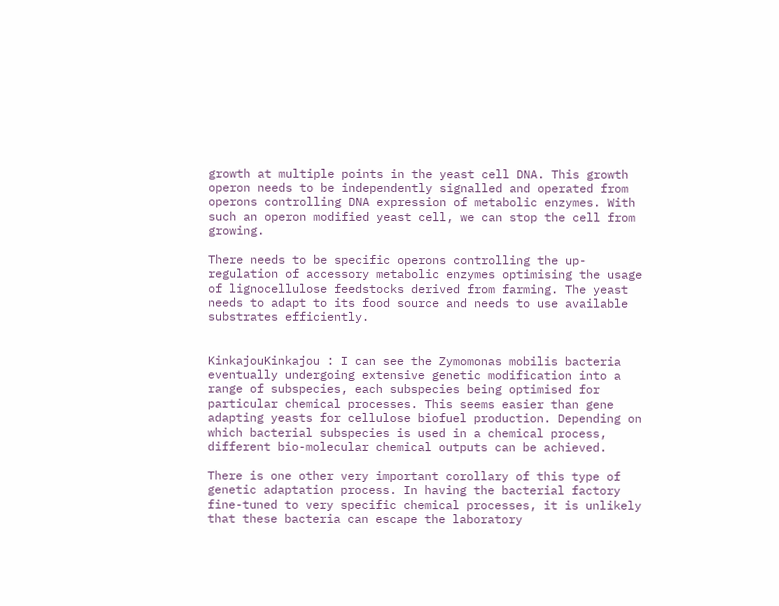growth at multiple points in the yeast cell DNA. This growth operon needs to be independently signalled and operated from operons controlling DNA expression of metabolic enzymes. With such an operon modified yeast cell, we can stop the cell from growing.

There needs to be specific operons controlling the up-regulation of accessory metabolic enzymes optimising the usage of lignocellulose feedstocks derived from farming. The yeast needs to adapt to its food source and needs to use available substrates efficiently.


KinkajouKinkajou : I can see the Zymomonas mobilis bacteria eventually undergoing extensive genetic modification into a range of subspecies, each subspecies being optimised for particular chemical processes. This seems easier than gene adapting yeasts for cellulose biofuel production. Depending on which bacterial subspecies is used in a chemical process, different bio-molecular chemical outputs can be achieved.

There is one other very important corollary of this type of genetic adaptation process. In having the bacterial factory fine-tuned to very specific chemical processes, it is unlikely that these bacteria can escape the laboratory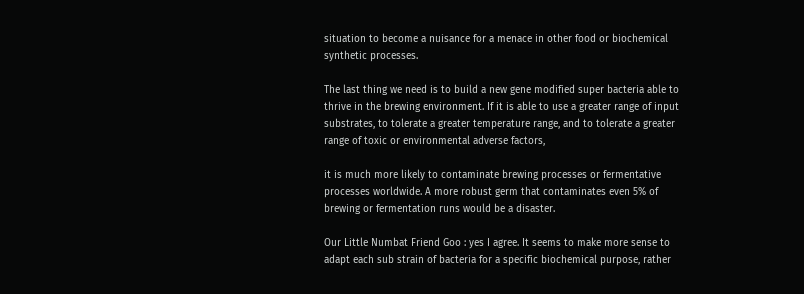situation to become a nuisance for a menace in other food or biochemical synthetic processes.

The last thing we need is to build a new gene modified super bacteria able to thrive in the brewing environment. If it is able to use a greater range of input substrates, to tolerate a greater temperature range, and to tolerate a greater range of toxic or environmental adverse factors,

it is much more likely to contaminate brewing processes or fermentative processes worldwide. A more robust germ that contaminates even 5% of brewing or fermentation runs would be a disaster.

Our Little Numbat Friend Goo : yes I agree. It seems to make more sense to adapt each sub strain of bacteria for a specific biochemical purpose, rather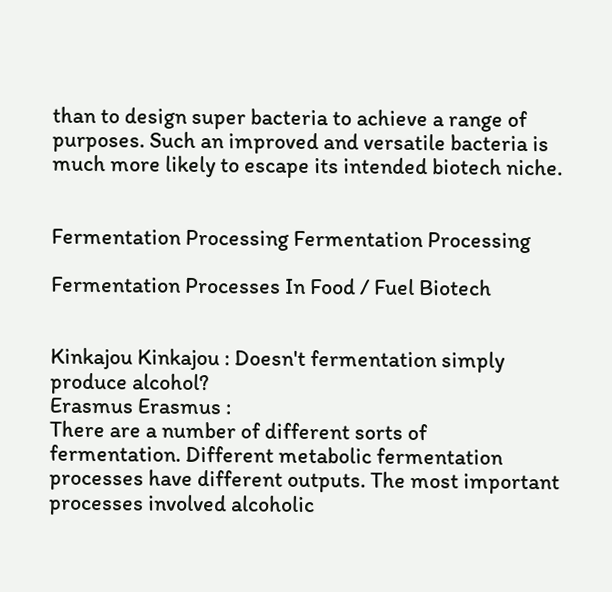than to design super bacteria to achieve a range of purposes. Such an improved and versatile bacteria is much more likely to escape its intended biotech niche.


Fermentation Processing Fermentation Processing

Fermentation Processes In Food / Fuel Biotech


Kinkajou Kinkajou : Doesn't fermentation simply produce alcohol?
Erasmus Erasmus :
There are a number of different sorts of fermentation. Different metabolic fermentation processes have different outputs. The most important processes involved alcoholic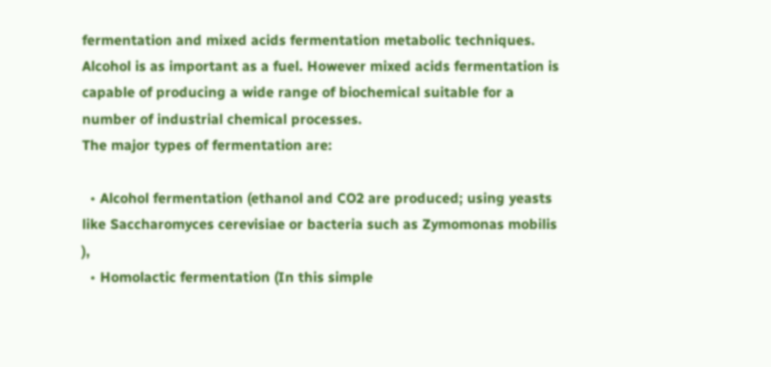fermentation and mixed acids fermentation metabolic techniques. Alcohol is as important as a fuel. However mixed acids fermentation is capable of producing a wide range of biochemical suitable for a number of industrial chemical processes.
The major types of fermentation are:

  • Alcohol fermentation (ethanol and CO2 are produced; using yeasts like Saccharomyces cerevisiae or bacteria such as Zymomonas mobilis ),
  • Homolactic fermentation (In this simple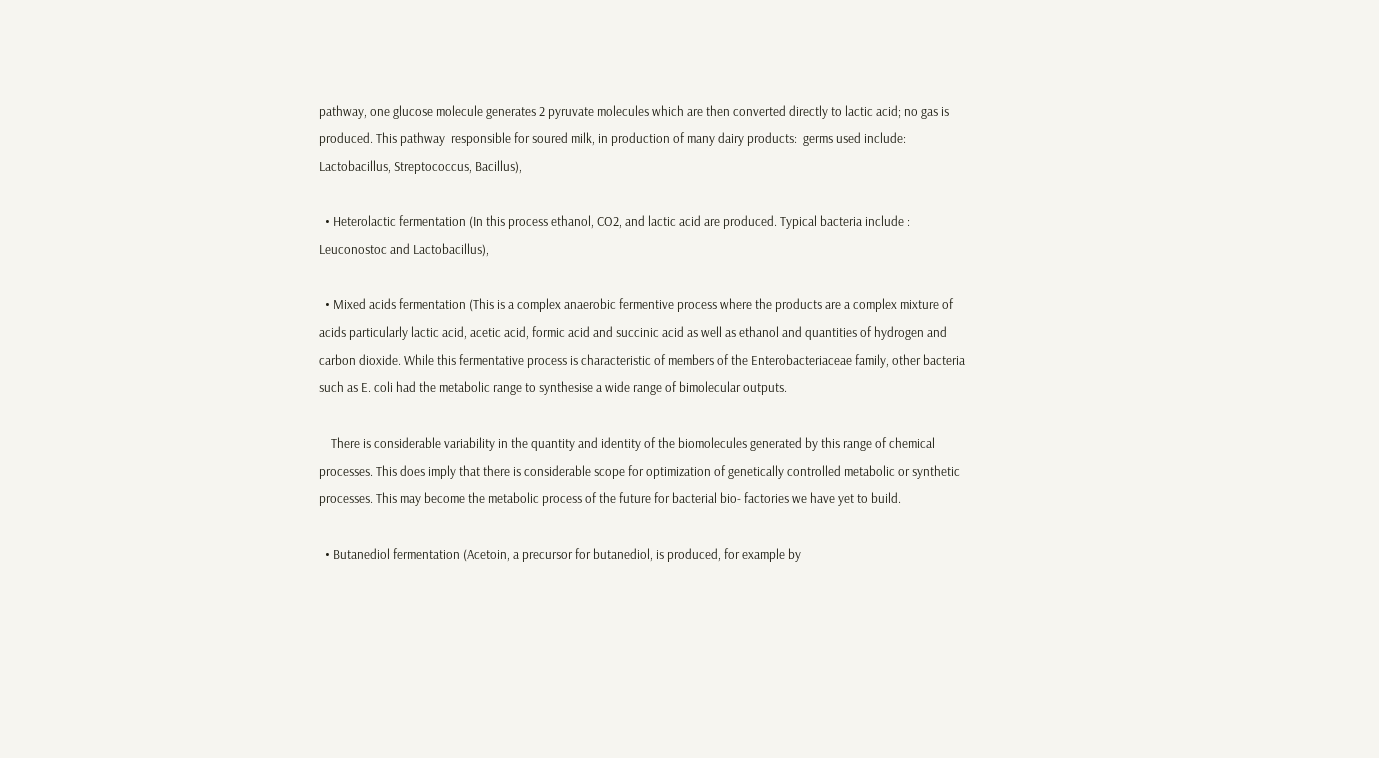pathway, one glucose molecule generates 2 pyruvate molecules which are then converted directly to lactic acid; no gas is produced. This pathway  responsible for soured milk, in production of many dairy products:  germs used include: Lactobacillus, Streptococcus, Bacillus),

  • Heterolactic fermentation (In this process ethanol, CO2, and lactic acid are produced. Typical bacteria include : Leuconostoc and Lactobacillus),

  • Mixed acids fermentation (This is a complex anaerobic fermentive process where the products are a complex mixture of acids particularly lactic acid, acetic acid, formic acid and succinic acid as well as ethanol and quantities of hydrogen and carbon dioxide. While this fermentative process is characteristic of members of the Enterobacteriaceae family, other bacteria such as E. coli had the metabolic range to synthesise a wide range of bimolecular outputs.

    There is considerable variability in the quantity and identity of the biomolecules generated by this range of chemical processes. This does imply that there is considerable scope for optimization of genetically controlled metabolic or synthetic processes. This may become the metabolic process of the future for bacterial bio- factories we have yet to build.

  • Butanediol fermentation (Acetoin, a precursor for butanediol, is produced, for example by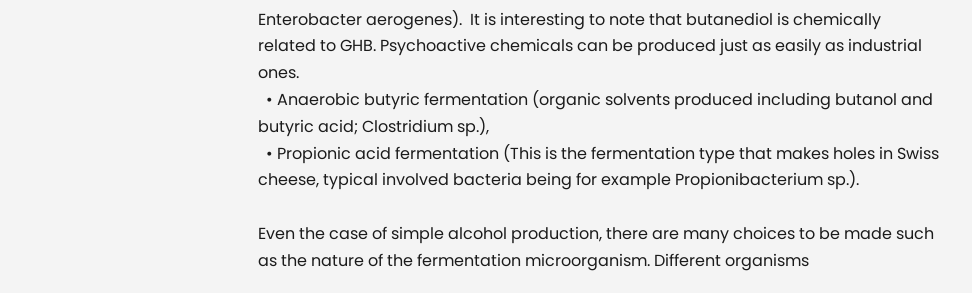Enterobacter aerogenes).  It is interesting to note that butanediol is chemically related to GHB. Psychoactive chemicals can be produced just as easily as industrial ones.
  • Anaerobic butyric fermentation (organic solvents produced including butanol and butyric acid; Clostridium sp.),
  • Propionic acid fermentation (This is the fermentation type that makes holes in Swiss cheese, typical involved bacteria being for example Propionibacterium sp.).

Even the case of simple alcohol production, there are many choices to be made such as the nature of the fermentation microorganism. Different organisms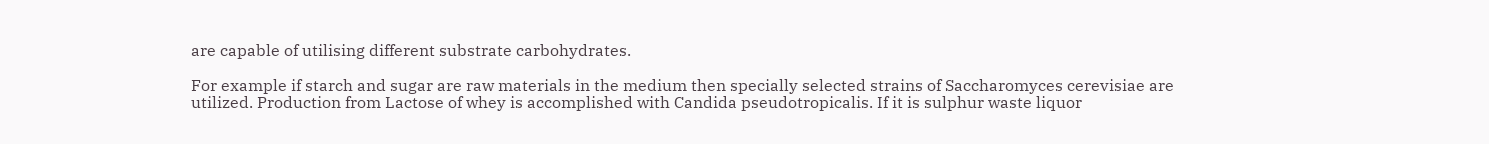are capable of utilising different substrate carbohydrates.

For example if starch and sugar are raw materials in the medium then specially selected strains of Saccharomyces cerevisiae are utilized. Production from Lactose of whey is accomplished with Candida pseudotropicalis. If it is sulphur waste liquor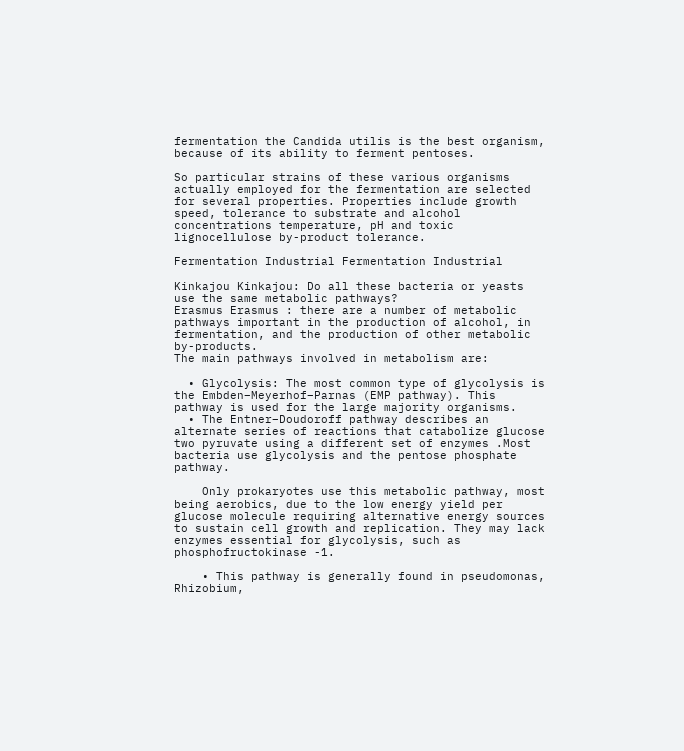fermentation the Candida utilis is the best organism, because of its ability to ferment pentoses.

So particular strains of these various organisms actually employed for the fermentation are selected for several properties. Properties include growth speed, tolerance to substrate and alcohol concentrations temperature, pH and toxic lignocellulose by-product tolerance.

Fermentation Industrial Fermentation Industrial

Kinkajou Kinkajou: Do all these bacteria or yeasts use the same metabolic pathways?
Erasmus Erasmus : there are a number of metabolic pathways important in the production of alcohol, in fermentation, and the production of other metabolic by-products.
The main pathways involved in metabolism are:

  • Glycolysis: The most common type of glycolysis is the Embden–Meyerhof–Parnas (EMP pathway). This pathway is used for the large majority organisms.
  • The Entner–Doudoroff pathway describes an alternate series of reactions that catabolize glucose two pyruvate using a different set of enzymes .Most bacteria use glycolysis and the pentose phosphate pathway.

    Only prokaryotes use this metabolic pathway, most being aerobics, due to the low energy yield per glucose molecule requiring alternative energy sources to sustain cell growth and replication. They may lack enzymes essential for glycolysis, such as phosphofructokinase -1.

    • This pathway is generally found in pseudomonas, Rhizobium,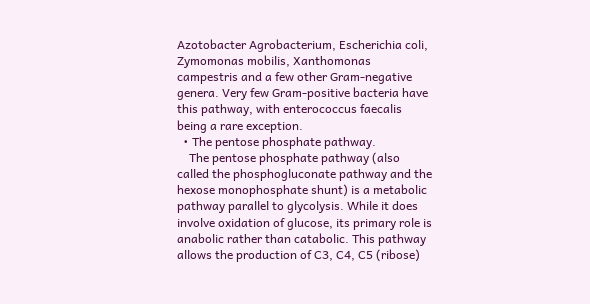Azotobacter Agrobacterium, Escherichia coli, Zymomonas mobilis, Xanthomonas campestris and a few other Gram-negative genera. Very few Gram-positive bacteria have this pathway, with enterococcus faecalis being a rare exception.
  • The pentose phosphate pathway.
    The pentose phosphate pathway (also called the phosphogluconate pathway and the hexose monophosphate shunt) is a metabolic pathway parallel to glycolysis. While it does involve oxidation of glucose, its primary role is anabolic rather than catabolic. This pathway allows the production of C3, C4, C5 (ribose)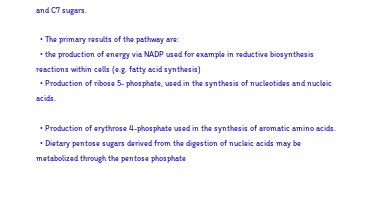and C7 sugars.

  • The primary results of the pathway are:
  • the production of energy via NADP used for example in reductive biosynthesis reactions within cells (e.g. fatty acid synthesis)
  • Production of ribose 5- phosphate, used in the synthesis of nucleotides and nucleic acids.

  • Production of erythrose 4-phosphate used in the synthesis of aromatic amino acids.
  • Dietary pentose sugars derived from the digestion of nucleic acids may be metabolized through the pentose phosphate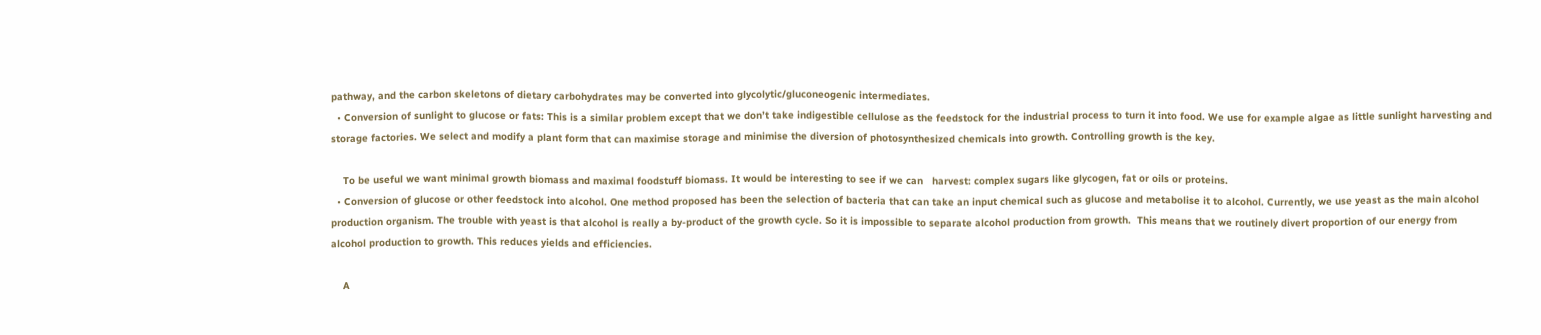pathway, and the carbon skeletons of dietary carbohydrates may be converted into glycolytic/gluconeogenic intermediates.
  • Conversion of sunlight to glucose or fats: This is a similar problem except that we don’t take indigestible cellulose as the feedstock for the industrial process to turn it into food. We use for example algae as little sunlight harvesting and storage factories. We select and modify a plant form that can maximise storage and minimise the diversion of photosynthesized chemicals into growth. Controlling growth is the key.

    To be useful we want minimal growth biomass and maximal foodstuff biomass. It would be interesting to see if we can   harvest: complex sugars like glycogen, fat or oils or proteins.
  • Conversion of glucose or other feedstock into alcohol. One method proposed has been the selection of bacteria that can take an input chemical such as glucose and metabolise it to alcohol. Currently, we use yeast as the main alcohol production organism. The trouble with yeast is that alcohol is really a by-product of the growth cycle. So it is impossible to separate alcohol production from growth.  This means that we routinely divert proportion of our energy from alcohol production to growth. This reduces yields and efficiencies.

    A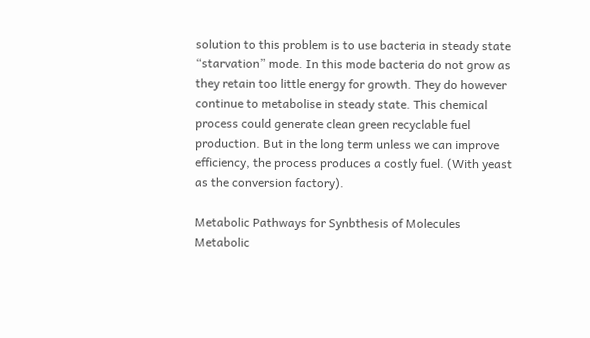solution to this problem is to use bacteria in steady state “starvation” mode. In this mode bacteria do not grow as they retain too little energy for growth. They do however continue to metabolise in steady state. This chemical process could generate clean green recyclable fuel production. But in the long term unless we can improve efficiency, the process produces a costly fuel. (With yeast as the conversion factory).

Metabolic Pathways for Synbthesis of Molecules
Metabolic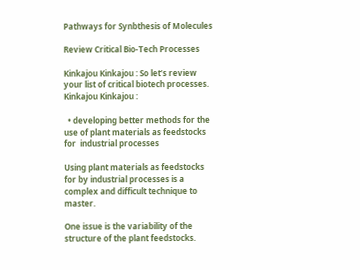Pathways for Synbthesis of Molecules

Review Critical Bio-Tech Processes

Kinkajou Kinkajou : So let’s review your list of critical biotech processes.
Kinkajou Kinkajou :

  • developing better methods for the use of plant materials as feedstocks for  industrial processes

Using plant materials as feedstocks for by industrial processes is a complex and difficult technique to master.

One issue is the variability of the structure of the plant feedstocks.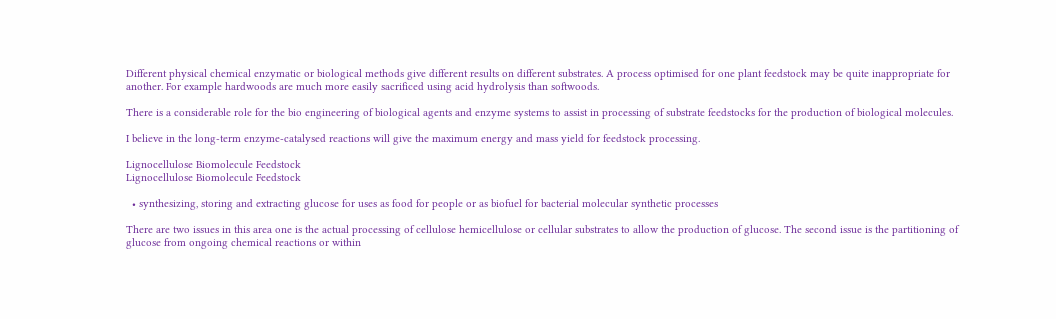Different physical chemical enzymatic or biological methods give different results on different substrates. A process optimised for one plant feedstock may be quite inappropriate for another. For example hardwoods are much more easily sacrificed using acid hydrolysis than softwoods.

There is a considerable role for the bio engineering of biological agents and enzyme systems to assist in processing of substrate feedstocks for the production of biological molecules.

I believe in the long-term enzyme-catalysed reactions will give the maximum energy and mass yield for feedstock processing.

Lignocellulose Biomolecule Feedstock
Lignocellulose Biomolecule Feedstock

  • synthesizing, storing and extracting glucose for uses as food for people or as biofuel for bacterial molecular synthetic processes

There are two issues in this area one is the actual processing of cellulose hemicellulose or cellular substrates to allow the production of glucose. The second issue is the partitioning of glucose from ongoing chemical reactions or within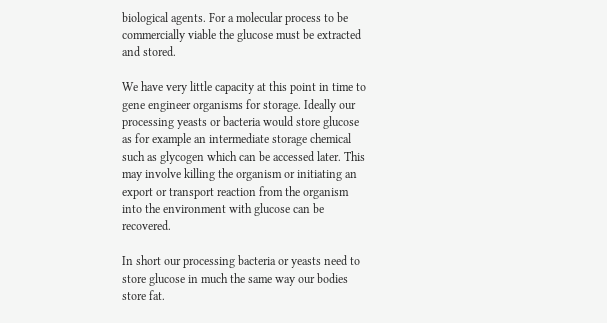biological agents. For a molecular process to be commercially viable the glucose must be extracted and stored.

We have very little capacity at this point in time to gene engineer organisms for storage. Ideally our processing yeasts or bacteria would store glucose as for example an intermediate storage chemical such as glycogen which can be accessed later. This may involve killing the organism or initiating an export or transport reaction from the organism into the environment with glucose can be recovered.

In short our processing bacteria or yeasts need to store glucose in much the same way our bodies store fat.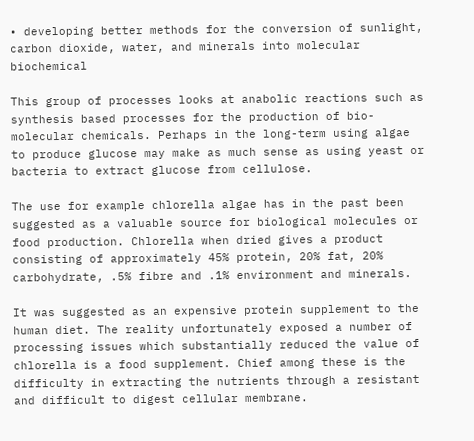• developing better methods for the conversion of sunlight, carbon dioxide, water, and minerals into molecular biochemical

This group of processes looks at anabolic reactions such as synthesis based processes for the production of bio-molecular chemicals. Perhaps in the long-term using algae to produce glucose may make as much sense as using yeast or bacteria to extract glucose from cellulose.

The use for example chlorella algae has in the past been suggested as a valuable source for biological molecules or food production. Chlorella when dried gives a product consisting of approximately 45% protein, 20% fat, 20% carbohydrate, .5% fibre and .1% environment and minerals.

It was suggested as an expensive protein supplement to the human diet. The reality unfortunately exposed a number of processing issues which substantially reduced the value of chlorella is a food supplement. Chief among these is the difficulty in extracting the nutrients through a resistant and difficult to digest cellular membrane.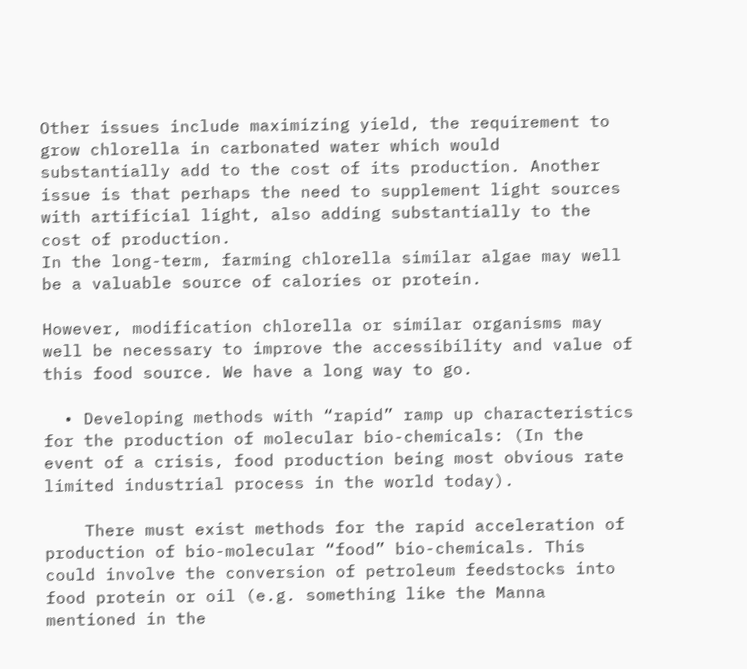Other issues include maximizing yield, the requirement to grow chlorella in carbonated water which would substantially add to the cost of its production. Another issue is that perhaps the need to supplement light sources with artificial light, also adding substantially to the cost of production.
In the long-term, farming chlorella similar algae may well be a valuable source of calories or protein.

However, modification chlorella or similar organisms may well be necessary to improve the accessibility and value of this food source. We have a long way to go.

  • Developing methods with “rapid” ramp up characteristics for the production of molecular bio-chemicals: (In the event of a crisis, food production being most obvious rate limited industrial process in the world today).

    There must exist methods for the rapid acceleration of production of bio-molecular “food” bio-chemicals. This could involve the conversion of petroleum feedstocks into food protein or oil (e.g. something like the Manna mentioned in the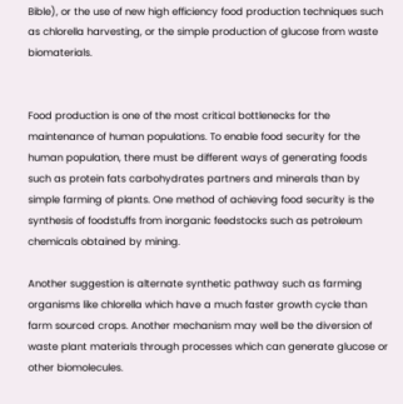Bible), or the use of new high efficiency food production techniques such as chlorella harvesting, or the simple production of glucose from waste biomaterials.


Food production is one of the most critical bottlenecks for the maintenance of human populations. To enable food security for the human population, there must be different ways of generating foods such as protein fats carbohydrates partners and minerals than by simple farming of plants. One method of achieving food security is the synthesis of foodstuffs from inorganic feedstocks such as petroleum chemicals obtained by mining.

Another suggestion is alternate synthetic pathway such as farming organisms like chlorella which have a much faster growth cycle than farm sourced crops. Another mechanism may well be the diversion of waste plant materials through processes which can generate glucose or other biomolecules.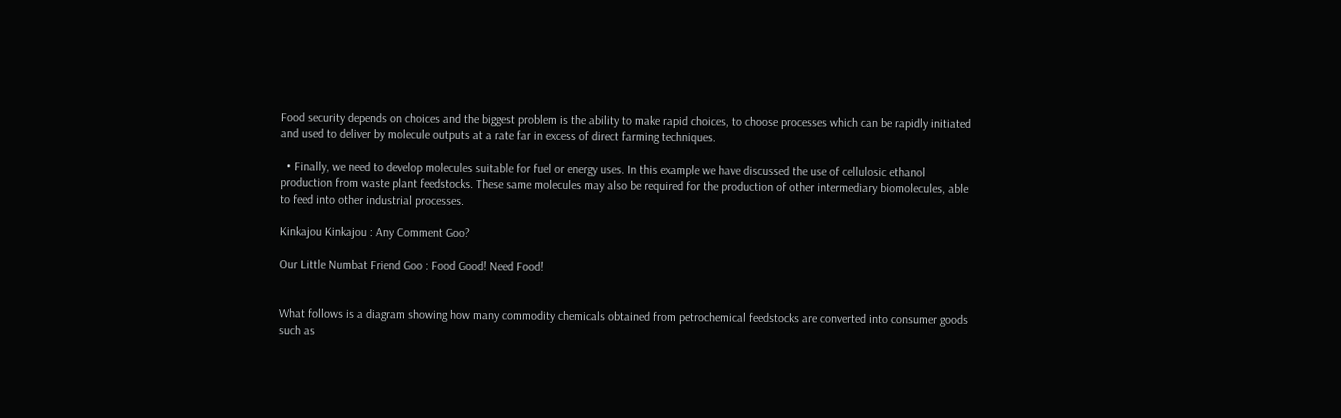Food security depends on choices and the biggest problem is the ability to make rapid choices, to choose processes which can be rapidly initiated and used to deliver by molecule outputs at a rate far in excess of direct farming techniques.

  • Finally, we need to develop molecules suitable for fuel or energy uses. In this example we have discussed the use of cellulosic ethanol production from waste plant feedstocks. These same molecules may also be required for the production of other intermediary biomolecules, able to feed into other industrial processes.

Kinkajou Kinkajou : Any Comment Goo?

Our Little Numbat Friend Goo : Food Good! Need Food!


What follows is a diagram showing how many commodity chemicals obtained from petrochemical feedstocks are converted into consumer goods such as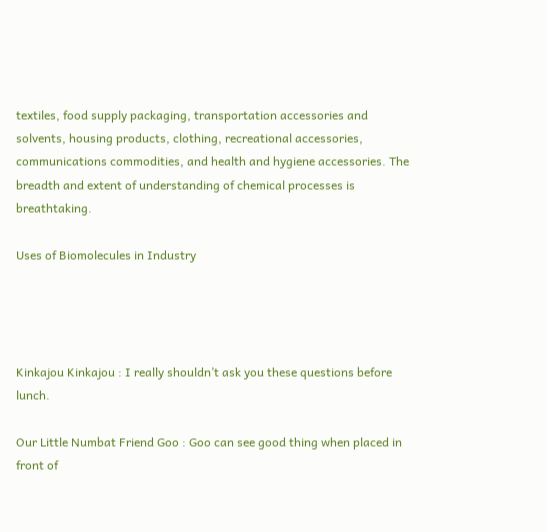textiles, food supply packaging, transportation accessories and solvents, housing products, clothing, recreational accessories, communications commodities, and health and hygiene accessories. The breadth and extent of understanding of chemical processes is breathtaking.

Uses of Biomolecules in Industry




Kinkajou Kinkajou : I really shouldn’t ask you these questions before lunch.

Our Little Numbat Friend Goo : Goo can see good thing when placed in front of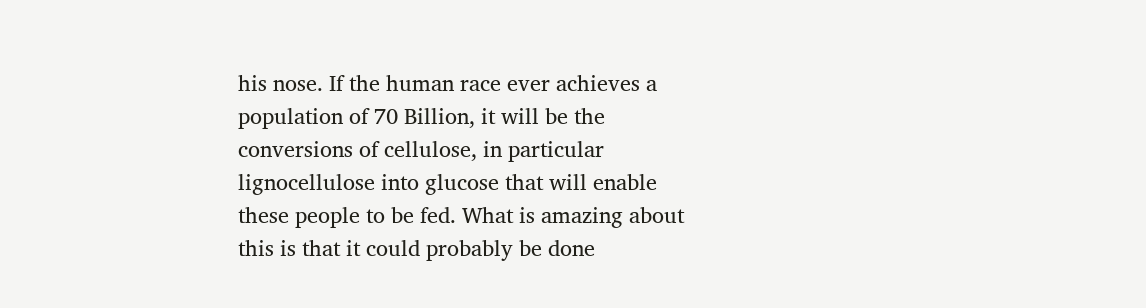his nose. If the human race ever achieves a population of 70 Billion, it will be the conversions of cellulose, in particular lignocellulose into glucose that will enable these people to be fed. What is amazing about this is that it could probably be done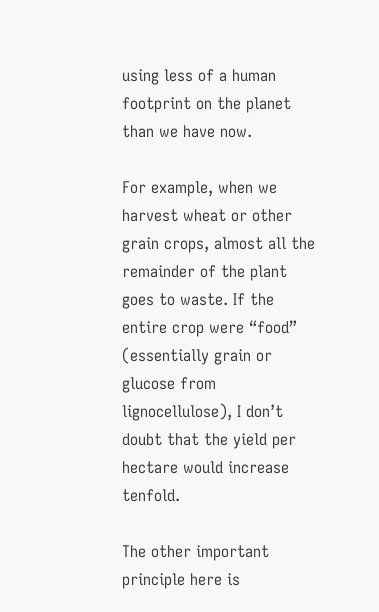using less of a human footprint on the planet than we have now.

For example, when we harvest wheat or other grain crops, almost all the remainder of the plant goes to waste. If the entire crop were “food” (essentially grain or glucose from lignocellulose), I don’t doubt that the yield per hectare would increase tenfold.

The other important principle here is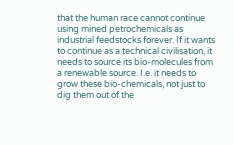that the human race cannot continue using mined petrochemicals as industrial feedstocks forever. If it wants to continue as a technical civilisation, it needs to source its bio-molecules from a renewable source. I.e. it needs to grow these bio-chemicals, not just to dig them out of the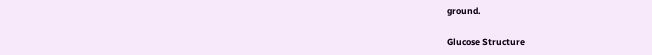ground.

Glucose Structure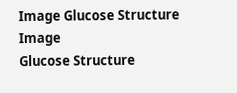Image Glucose Structure Image
Glucose Structure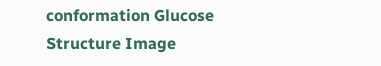conformation Glucose Structure Image